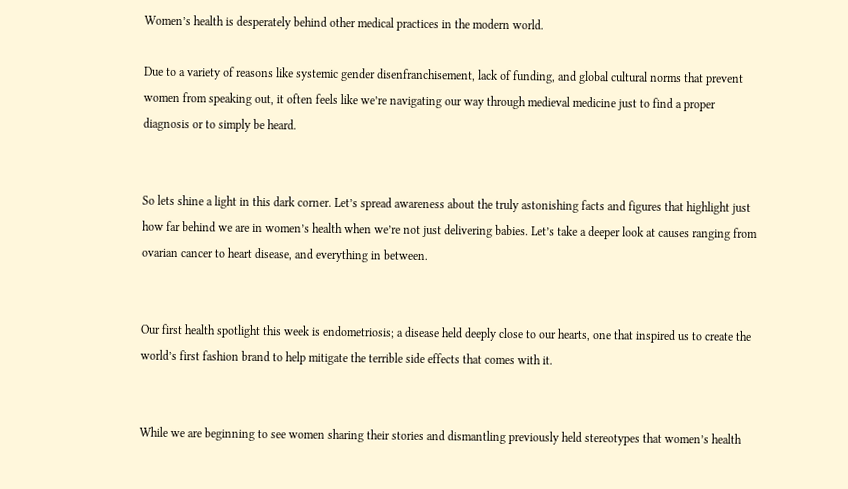Women’s health is desperately behind other medical practices in the modern world.

Due to a variety of reasons like systemic gender disenfranchisement, lack of funding, and global cultural norms that prevent women from speaking out, it often feels like we’re navigating our way through medieval medicine just to find a proper diagnosis or to simply be heard.


So lets shine a light in this dark corner. Let’s spread awareness about the truly astonishing facts and figures that highlight just how far behind we are in women’s health when we’re not just delivering babies. Let’s take a deeper look at causes ranging from ovarian cancer to heart disease, and everything in between.


Our first health spotlight this week is endometriosis; a disease held deeply close to our hearts, one that inspired us to create the world’s first fashion brand to help mitigate the terrible side effects that comes with it.


While we are beginning to see women sharing their stories and dismantling previously held stereotypes that women’s health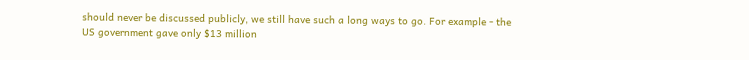should never be discussed publicly, we still have such a long ways to go. For example - the US government gave only $13 million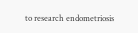to research endometriosis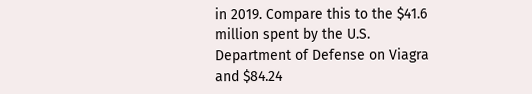in 2019. Compare this to the $41.6 million spent by the U.S. Department of Defense on Viagra and $84.24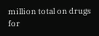million total on drugs for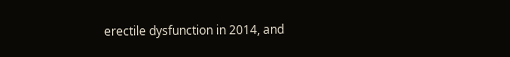erectile dysfunction in 2014, and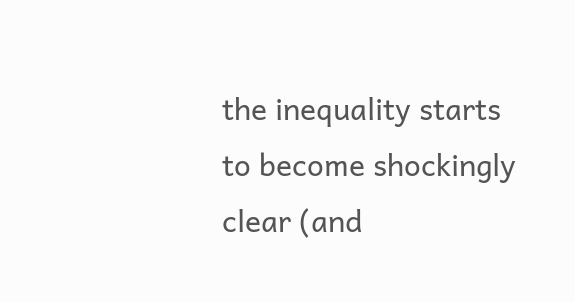the inequality starts to become shockingly clear (and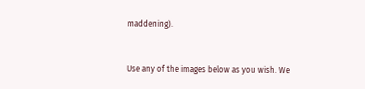maddening).


Use any of the images below as you wish. We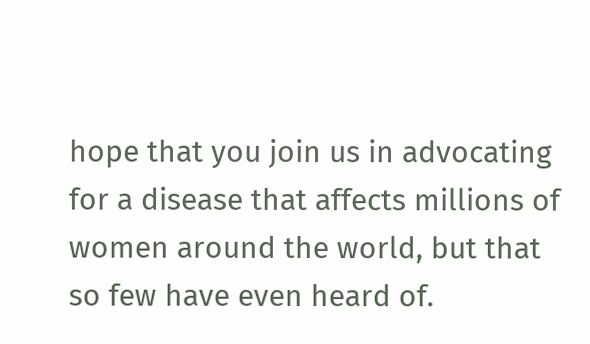hope that you join us in advocating for a disease that affects millions of women around the world, but that so few have even heard of.